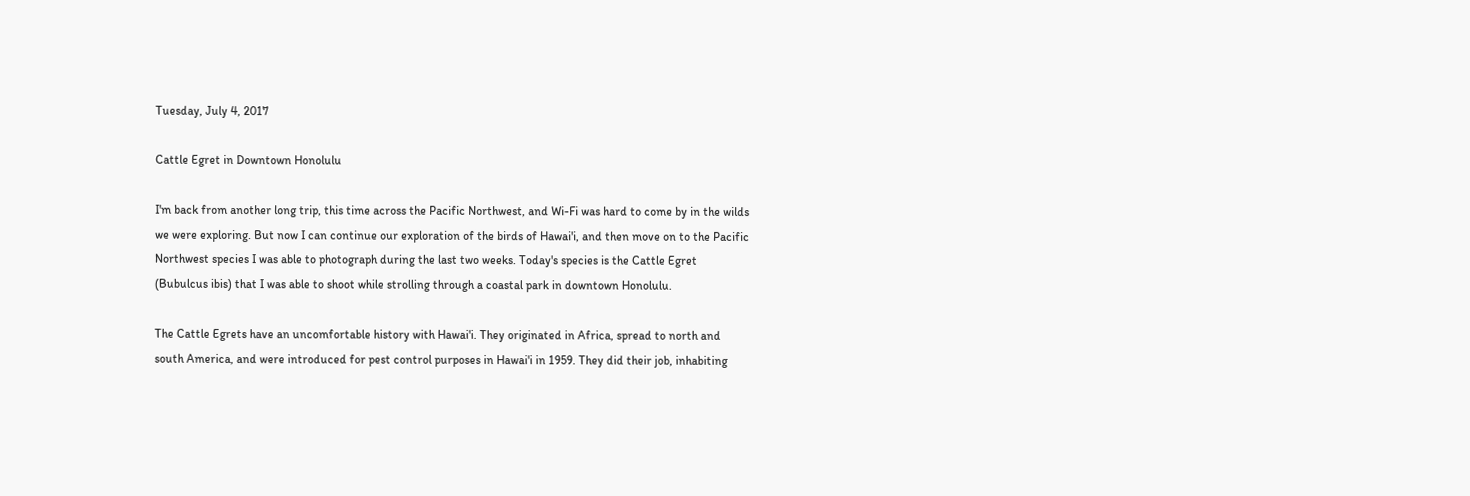Tuesday, July 4, 2017

Cattle Egret in Downtown Honolulu

I'm back from another long trip, this time across the Pacific Northwest, and Wi-Fi was hard to come by in the wilds we were exploring. But now I can continue our exploration of the birds of Hawai'i, and then move on to the Pacific Northwest species I was able to photograph during the last two weeks. Today's species is the Cattle Egret (Bubulcus ibis) that I was able to shoot while strolling through a coastal park in downtown Honolulu.

The Cattle Egrets have an uncomfortable history with Hawai'i. They originated in Africa, spread to north and south America, and were introduced for pest control purposes in Hawai'i in 1959. They did their job, inhabiting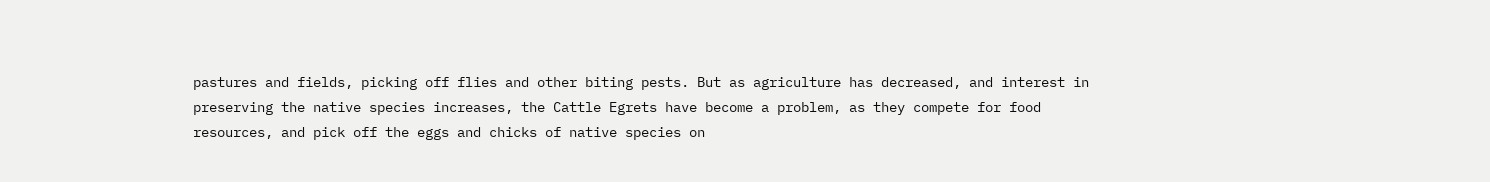pastures and fields, picking off flies and other biting pests. But as agriculture has decreased, and interest in preserving the native species increases, the Cattle Egrets have become a problem, as they compete for food resources, and pick off the eggs and chicks of native species on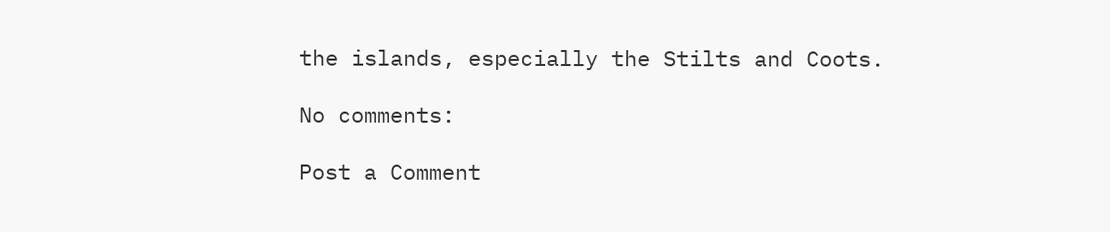the islands, especially the Stilts and Coots.

No comments:

Post a Comment